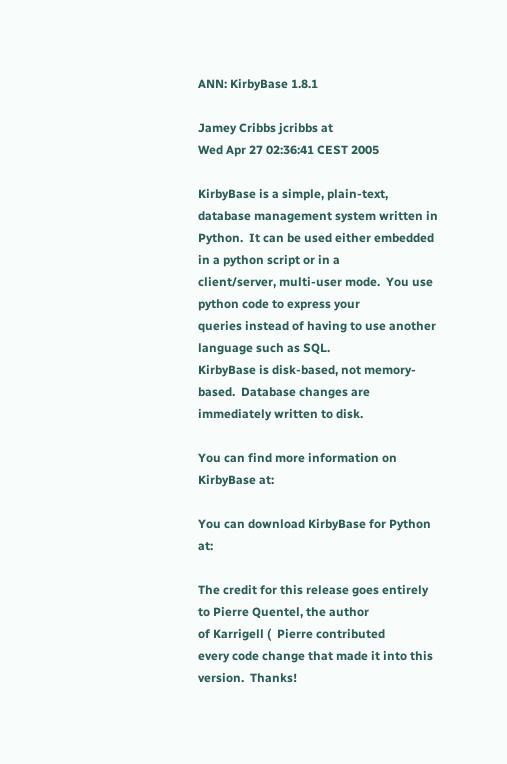ANN: KirbyBase 1.8.1

Jamey Cribbs jcribbs at
Wed Apr 27 02:36:41 CEST 2005

KirbyBase is a simple, plain-text, database management system written in
Python.  It can be used either embedded in a python script or in a
client/server, multi-user mode.  You use python code to express your
queries instead of having to use another language such as SQL.
KirbyBase is disk-based, not memory-based.  Database changes are
immediately written to disk.

You can find more information on KirbyBase at:

You can download KirbyBase for Python at:

The credit for this release goes entirely to Pierre Quentel, the author
of Karrigell (  Pierre contributed
every code change that made it into this version.  Thanks!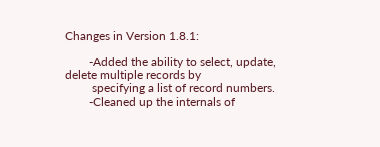Changes in Version 1.8.1:

        -Added the ability to select, update, delete multiple records by
         specifying a list of record numbers.
        -Cleaned up the internals of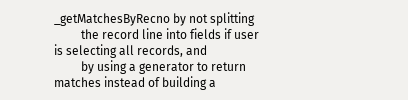_getMatchesByRecno by not splitting
         the record line into fields if user is selecting all records, and
         by using a generator to return matches instead of building a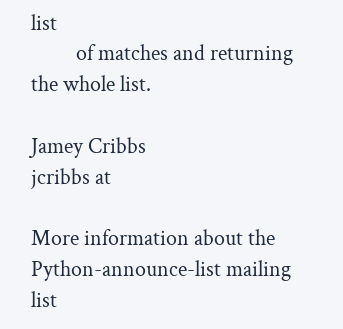list
         of matches and returning the whole list.

Jamey Cribbs
jcribbs at

More information about the Python-announce-list mailing list